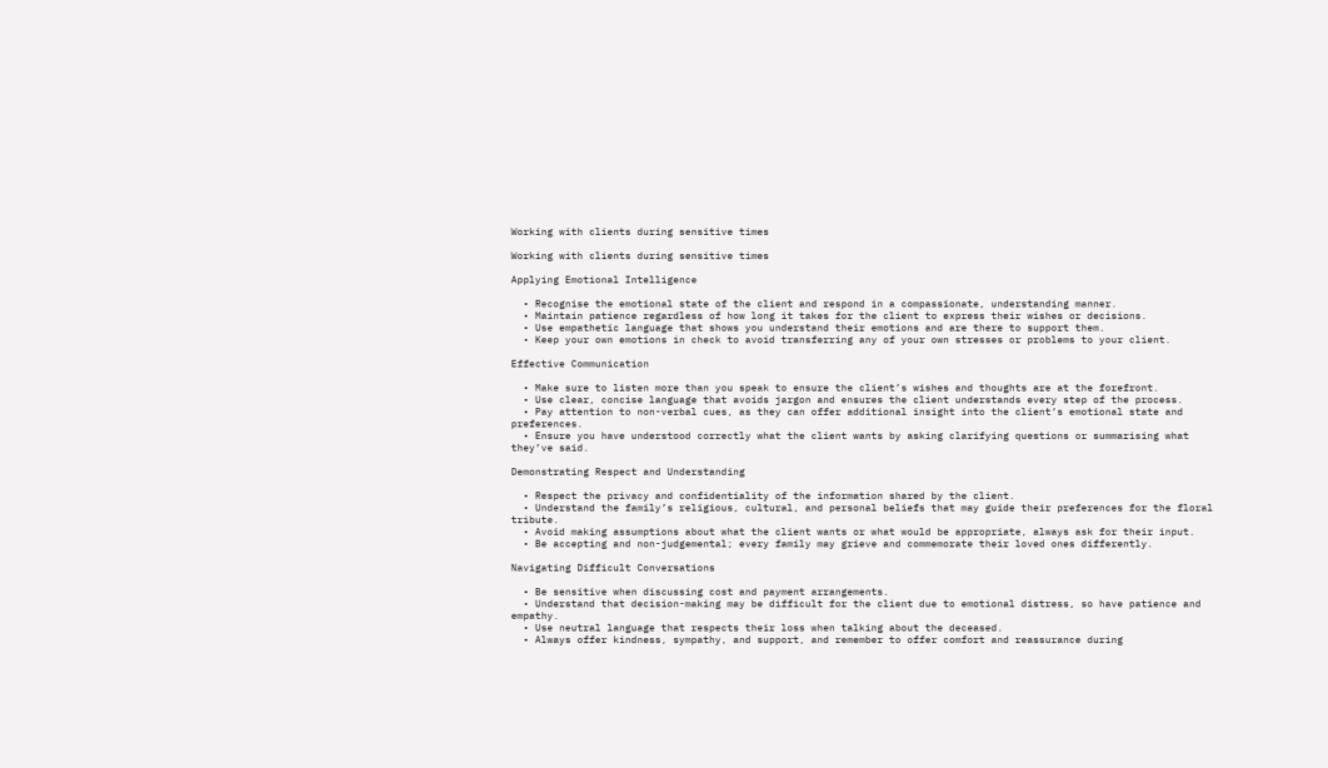Working with clients during sensitive times

Working with clients during sensitive times

Applying Emotional Intelligence

  • Recognise the emotional state of the client and respond in a compassionate, understanding manner.
  • Maintain patience regardless of how long it takes for the client to express their wishes or decisions.
  • Use empathetic language that shows you understand their emotions and are there to support them.
  • Keep your own emotions in check to avoid transferring any of your own stresses or problems to your client.

Effective Communication

  • Make sure to listen more than you speak to ensure the client’s wishes and thoughts are at the forefront.
  • Use clear, concise language that avoids jargon and ensures the client understands every step of the process.
  • Pay attention to non-verbal cues, as they can offer additional insight into the client’s emotional state and preferences.
  • Ensure you have understood correctly what the client wants by asking clarifying questions or summarising what they’ve said.

Demonstrating Respect and Understanding

  • Respect the privacy and confidentiality of the information shared by the client.
  • Understand the family’s religious, cultural, and personal beliefs that may guide their preferences for the floral tribute.
  • Avoid making assumptions about what the client wants or what would be appropriate, always ask for their input.
  • Be accepting and non-judgemental; every family may grieve and commemorate their loved ones differently.

Navigating Difficult Conversations

  • Be sensitive when discussing cost and payment arrangements.
  • Understand that decision-making may be difficult for the client due to emotional distress, so have patience and empathy.
  • Use neutral language that respects their loss when talking about the deceased.
  • Always offer kindness, sympathy, and support, and remember to offer comfort and reassurance during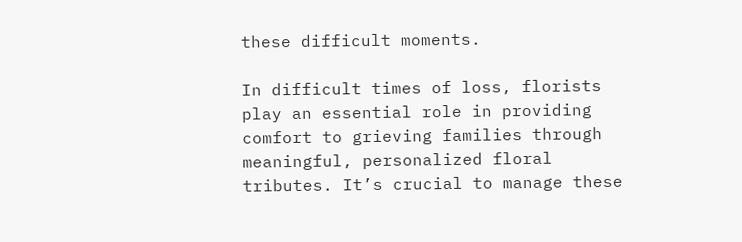these difficult moments.

In difficult times of loss, florists play an essential role in providing comfort to grieving families through meaningful, personalized floral tributes. It’s crucial to manage these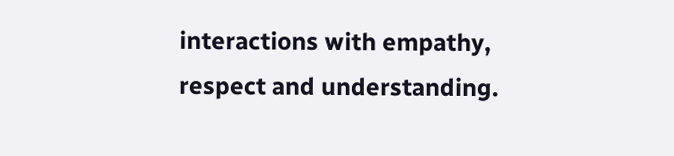interactions with empathy, respect and understanding.